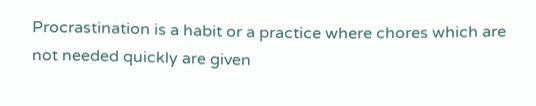Procrastination is a habit or a practice where chores which are not needed quickly are given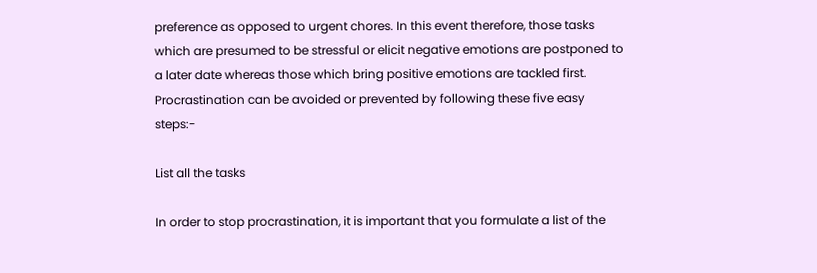preference as opposed to urgent chores. In this event therefore, those tasks which are presumed to be stressful or elicit negative emotions are postponed to a later date whereas those which bring positive emotions are tackled first. Procrastination can be avoided or prevented by following these five easy steps:-

List all the tasks

In order to stop procrastination, it is important that you formulate a list of the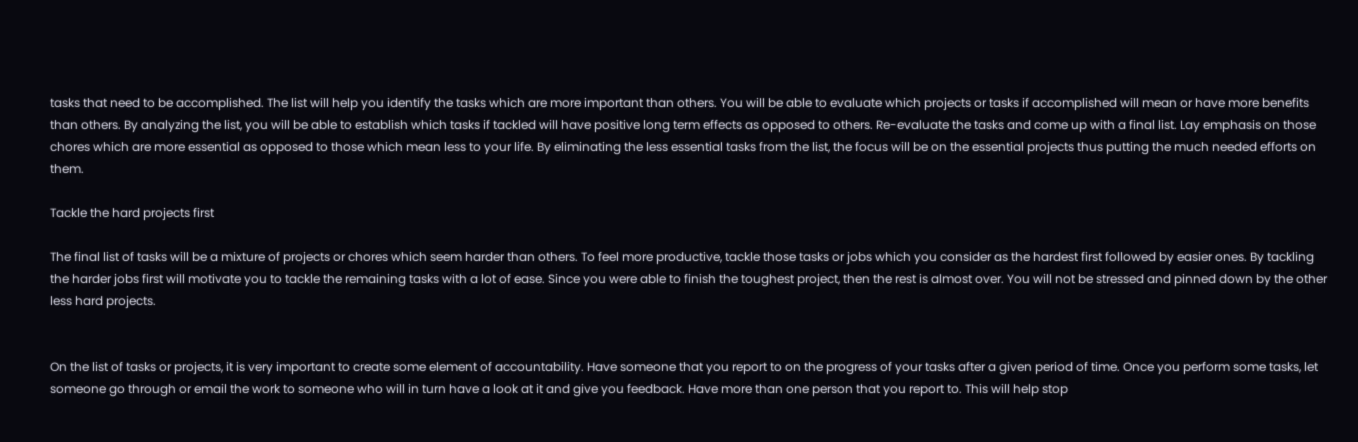tasks that need to be accomplished. The list will help you identify the tasks which are more important than others. You will be able to evaluate which projects or tasks if accomplished will mean or have more benefits than others. By analyzing the list, you will be able to establish which tasks if tackled will have positive long term effects as opposed to others. Re-evaluate the tasks and come up with a final list. Lay emphasis on those chores which are more essential as opposed to those which mean less to your life. By eliminating the less essential tasks from the list, the focus will be on the essential projects thus putting the much needed efforts on them.

Tackle the hard projects first

The final list of tasks will be a mixture of projects or chores which seem harder than others. To feel more productive, tackle those tasks or jobs which you consider as the hardest first followed by easier ones. By tackling the harder jobs first will motivate you to tackle the remaining tasks with a lot of ease. Since you were able to finish the toughest project, then the rest is almost over. You will not be stressed and pinned down by the other less hard projects.


On the list of tasks or projects, it is very important to create some element of accountability. Have someone that you report to on the progress of your tasks after a given period of time. Once you perform some tasks, let someone go through or email the work to someone who will in turn have a look at it and give you feedback. Have more than one person that you report to. This will help stop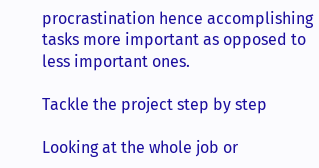procrastination hence accomplishing tasks more important as opposed to less important ones.

Tackle the project step by step

Looking at the whole job or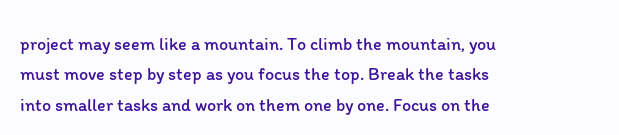project may seem like a mountain. To climb the mountain, you must move step by step as you focus the top. Break the tasks into smaller tasks and work on them one by one. Focus on the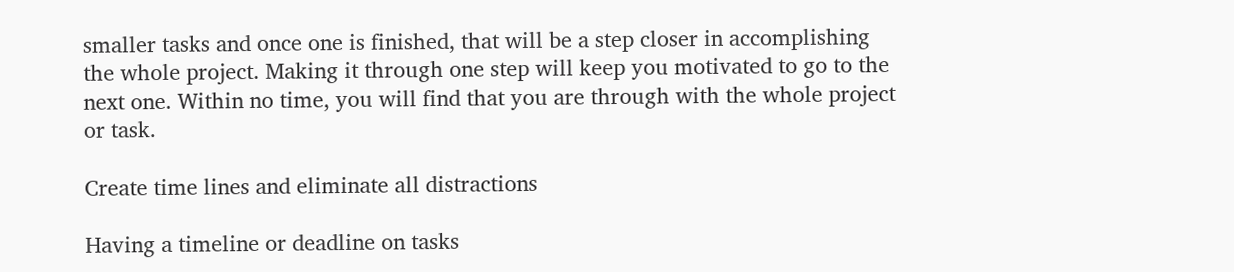smaller tasks and once one is finished, that will be a step closer in accomplishing the whole project. Making it through one step will keep you motivated to go to the next one. Within no time, you will find that you are through with the whole project or task.

Create time lines and eliminate all distractions

Having a timeline or deadline on tasks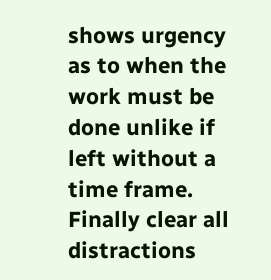shows urgency as to when the work must be done unlike if left without a time frame. Finally clear all distractions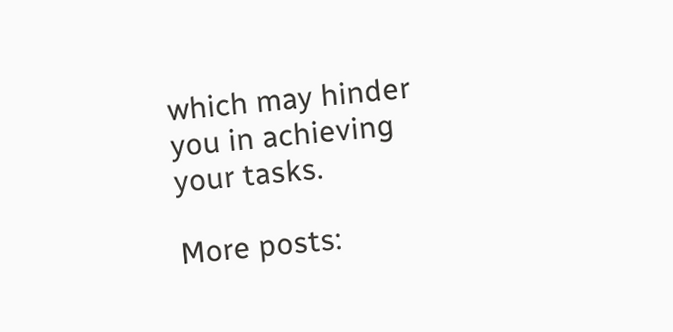which may hinder you in achieving your tasks.

More posts: